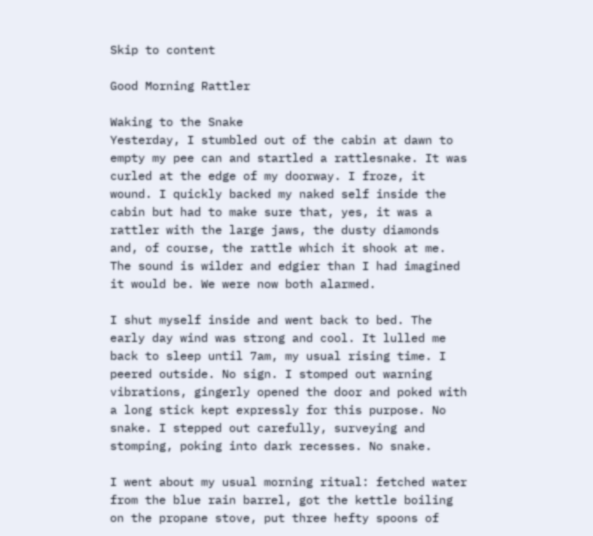Skip to content

Good Morning Rattler

Waking to the Snake
Yesterday, I stumbled out of the cabin at dawn to empty my pee can and startled a rattlesnake. It was curled at the edge of my doorway. I froze, it wound. I quickly backed my naked self inside the cabin but had to make sure that, yes, it was a rattler with the large jaws, the dusty diamonds and, of course, the rattle which it shook at me. The sound is wilder and edgier than I had imagined it would be. We were now both alarmed.

I shut myself inside and went back to bed. The early day wind was strong and cool. It lulled me back to sleep until 7am, my usual rising time. I peered outside. No sign. I stomped out warning vibrations, gingerly opened the door and poked with a long stick kept expressly for this purpose. No snake. I stepped out carefully, surveying and stomping, poking into dark recesses. No snake.

I went about my usual morning ritual: fetched water from the blue rain barrel, got the kettle boiling on the propane stove, put three hefty spoons of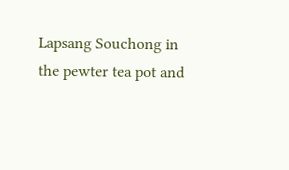Lapsang Souchong in the pewter tea pot and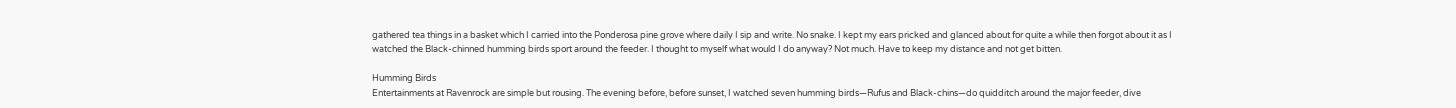gathered tea things in a basket which I carried into the Ponderosa pine grove where daily I sip and write. No snake. I kept my ears pricked and glanced about for quite a while then forgot about it as I watched the Black-chinned humming birds sport around the feeder. I thought to myself what would I do anyway? Not much. Have to keep my distance and not get bitten.

Humming Birds
Entertainments at Ravenrock are simple but rousing. The evening before, before sunset, I watched seven humming birds—Rufus and Black-chins—do quidditch around the major feeder, dive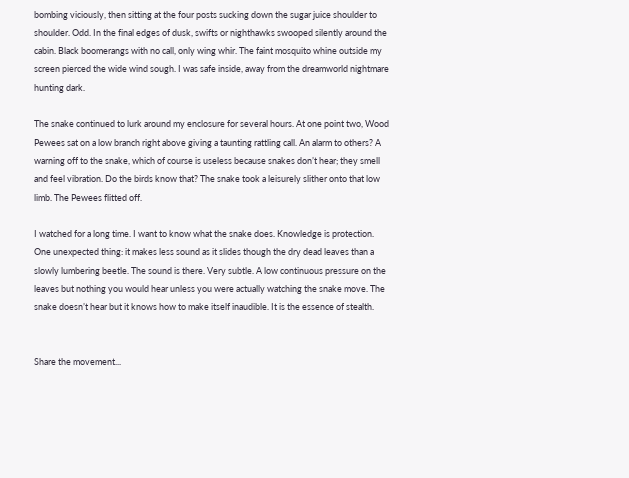bombing viciously, then sitting at the four posts sucking down the sugar juice shoulder to shoulder. Odd. In the final edges of dusk, swifts or nighthawks swooped silently around the cabin. Black boomerangs with no call, only wing whir. The faint mosquito whine outside my screen pierced the wide wind sough. I was safe inside, away from the dreamworld nightmare hunting dark.

The snake continued to lurk around my enclosure for several hours. At one point two, Wood Pewees sat on a low branch right above giving a taunting rattling call. An alarm to others? A warning off to the snake, which of course is useless because snakes don’t hear; they smell and feel vibration. Do the birds know that? The snake took a leisurely slither onto that low limb. The Pewees flitted off.

I watched for a long time. I want to know what the snake does. Knowledge is protection. One unexpected thing: it makes less sound as it slides though the dry dead leaves than a slowly lumbering beetle. The sound is there. Very subtle. A low continuous pressure on the leaves but nothing you would hear unless you were actually watching the snake move. The snake doesn’t hear but it knows how to make itself inaudible. It is the essence of stealth.


Share the movement...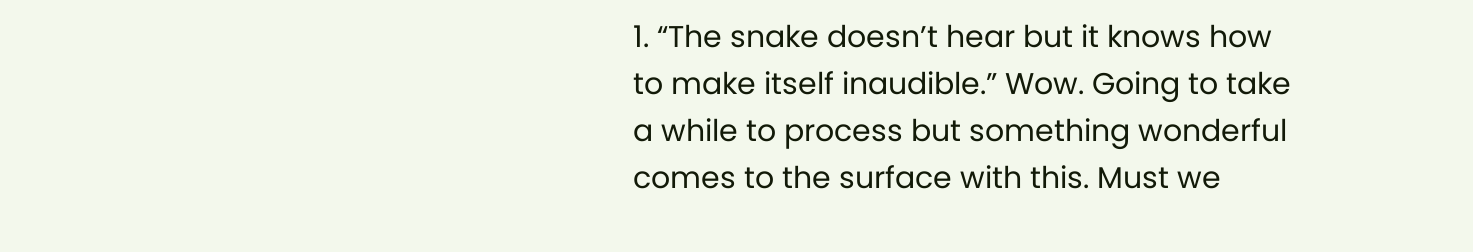1. “The snake doesn’t hear but it knows how to make itself inaudible.” Wow. Going to take a while to process but something wonderful comes to the surface with this. Must we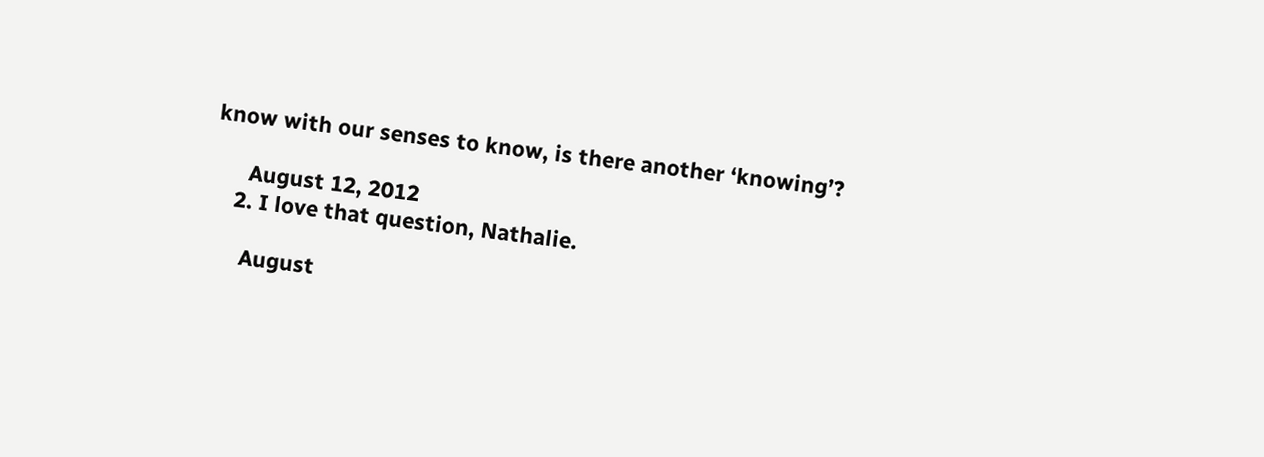know with our senses to know, is there another ‘knowing’?

      August 12, 2012
    2. I love that question, Nathalie.

      August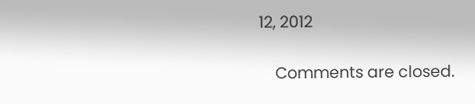12, 2012

    Comments are closed.